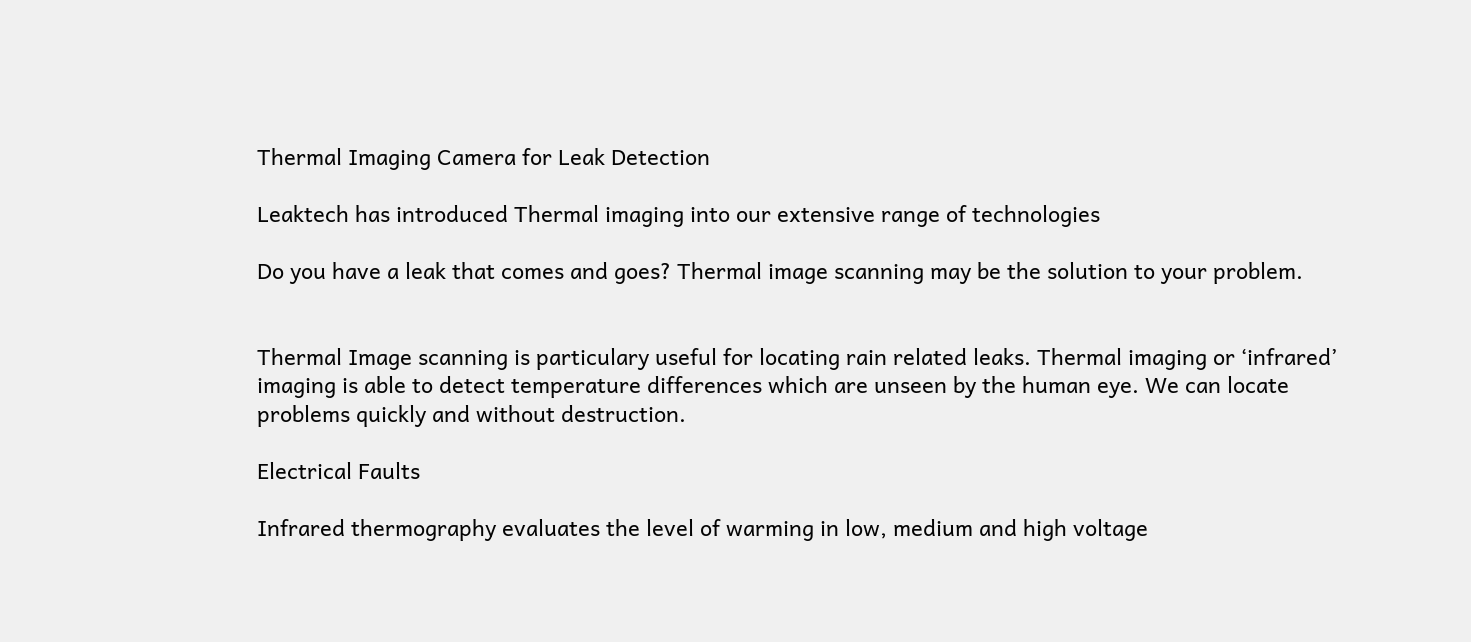Thermal Imaging Camera for Leak Detection

Leaktech has introduced Thermal imaging into our extensive range of technologies

Do you have a leak that comes and goes? Thermal image scanning may be the solution to your problem.


Thermal Image scanning is particulary useful for locating rain related leaks. Thermal imaging or ‘infrared’ imaging is able to detect temperature differences which are unseen by the human eye. We can locate problems quickly and without destruction.

Electrical Faults

Infrared thermography evaluates the level of warming in low, medium and high voltage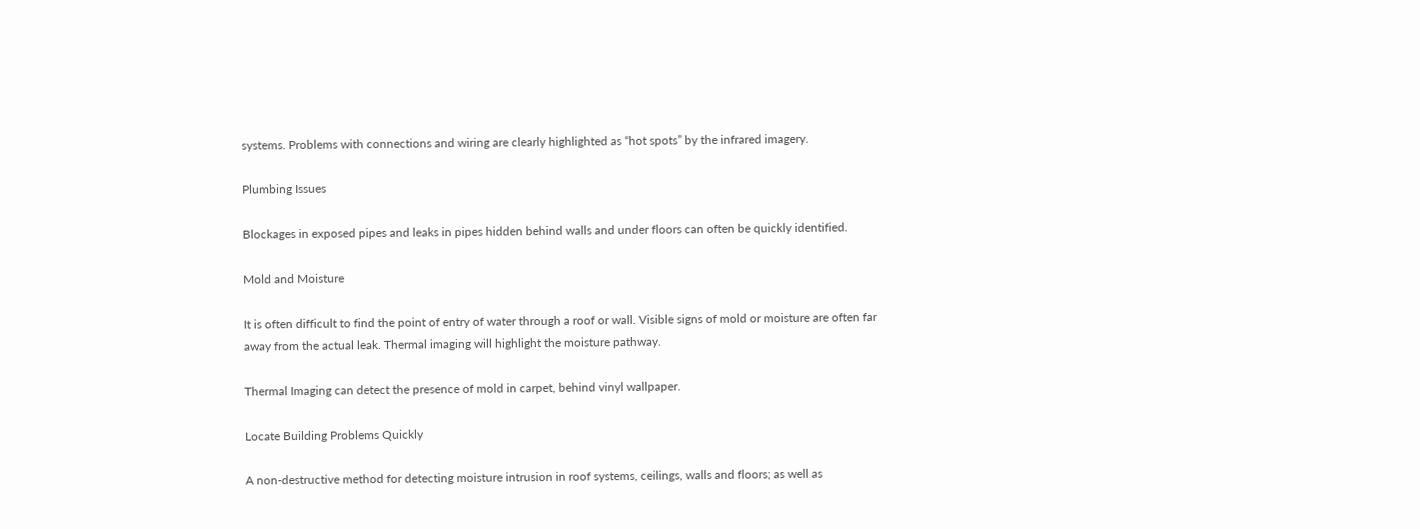systems. Problems with connections and wiring are clearly highlighted as “hot spots” by the infrared imagery.

Plumbing Issues

Blockages in exposed pipes and leaks in pipes hidden behind walls and under floors can often be quickly identified.

Mold and Moisture

It is often difficult to find the point of entry of water through a roof or wall. Visible signs of mold or moisture are often far away from the actual leak. Thermal imaging will highlight the moisture pathway.

Thermal Imaging can detect the presence of mold in carpet, behind vinyl wallpaper.

Locate Building Problems Quickly

A non-destructive method for detecting moisture intrusion in roof systems, ceilings, walls and floors; as well as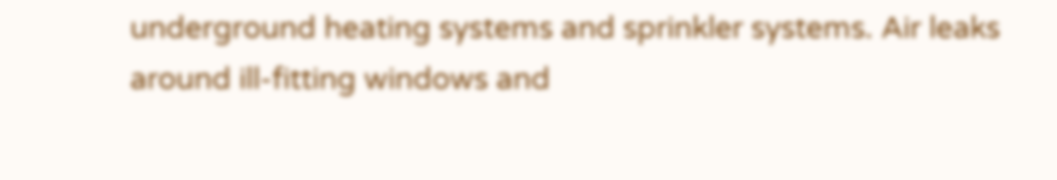underground heating systems and sprinkler systems. Air leaks around ill-fitting windows and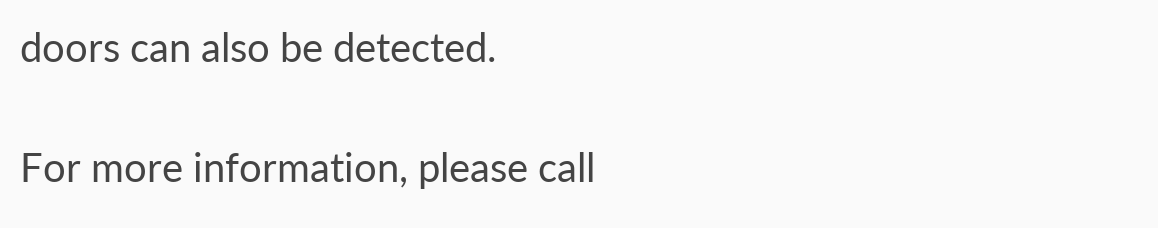doors can also be detected.

For more information, please call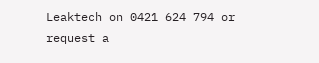Leaktech on 0421 624 794 or request a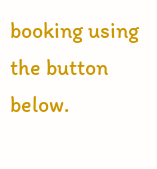booking using the button below.